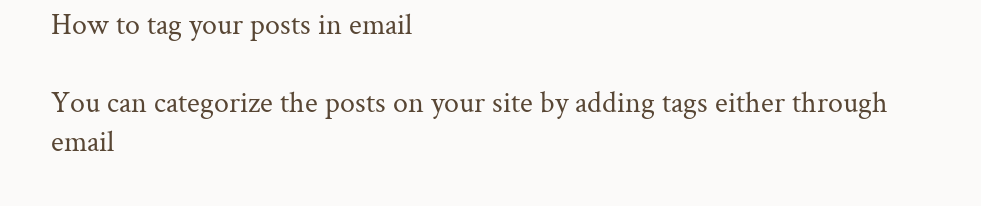How to tag your posts in email

You can categorize the posts on your site by adding tags either through email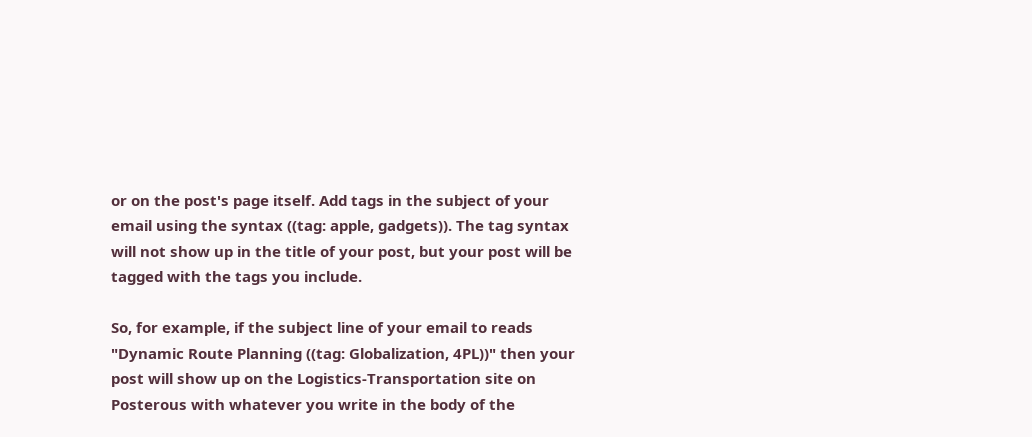or on the post's page itself. Add tags in the subject of your email using the syntax ((tag: apple, gadgets)). The tag syntax will not show up in the title of your post, but your post will be tagged with the tags you include.

So, for example, if the subject line of your email to reads "Dynamic Route Planning ((tag: Globalization, 4PL))" then your post will show up on the Logistics-Transportation site on Posterous with whatever you write in the body of the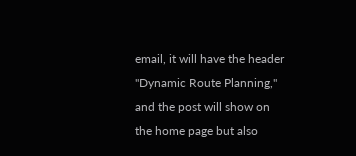email, it will have the header "Dynamic Route Planning," and the post will show on the home page but also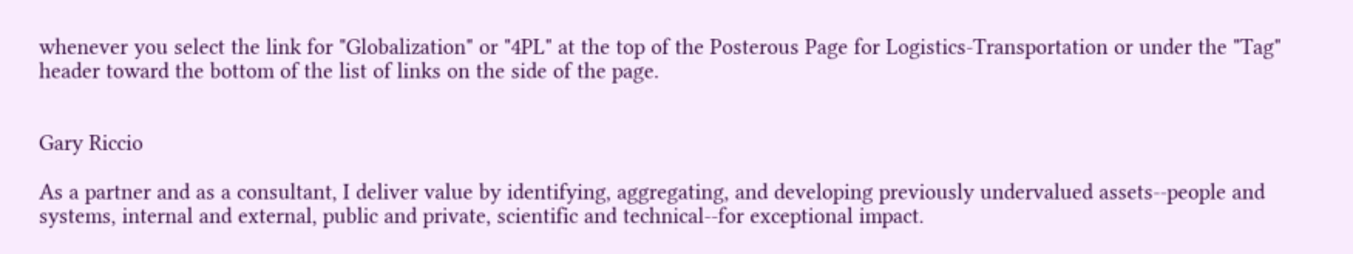whenever you select the link for "Globalization" or "4PL" at the top of the Posterous Page for Logistics-Transportation or under the "Tag" header toward the bottom of the list of links on the side of the page.


Gary Riccio

As a partner and as a consultant, I deliver value by identifying, aggregating, and developing previously undervalued assets--people and systems, internal and external, public and private, scientific and technical--for exceptional impact.